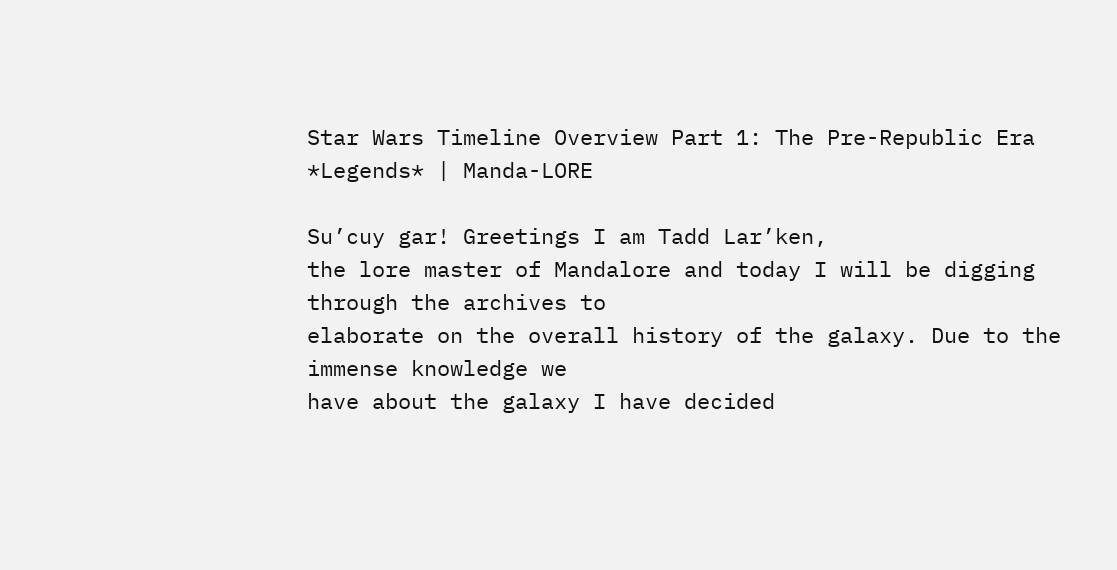Star Wars Timeline Overview Part 1: The Pre-Republic Era *Legends* | Manda-LORE

Su’cuy gar! Greetings I am Tadd Lar’ken,
the lore master of Mandalore and today I will be digging through the archives to
elaborate on the overall history of the galaxy. Due to the immense knowledge we
have about the galaxy I have decided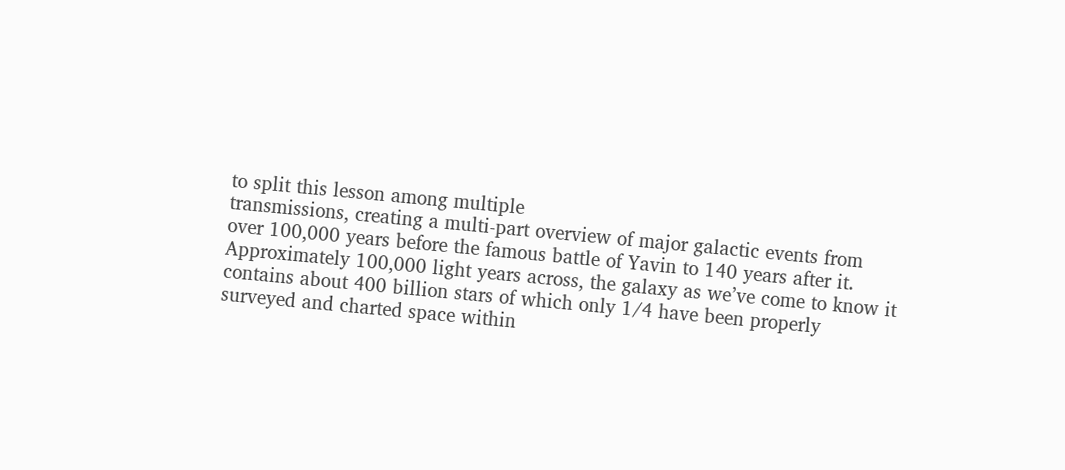to split this lesson among multiple
transmissions, creating a multi-part overview of major galactic events from
over 100,000 years before the famous battle of Yavin to 140 years after it.
Approximately 100,000 light years across, the galaxy as we’ve come to know it
contains about 400 billion stars of which only 1/4 have been properly
surveyed and charted space within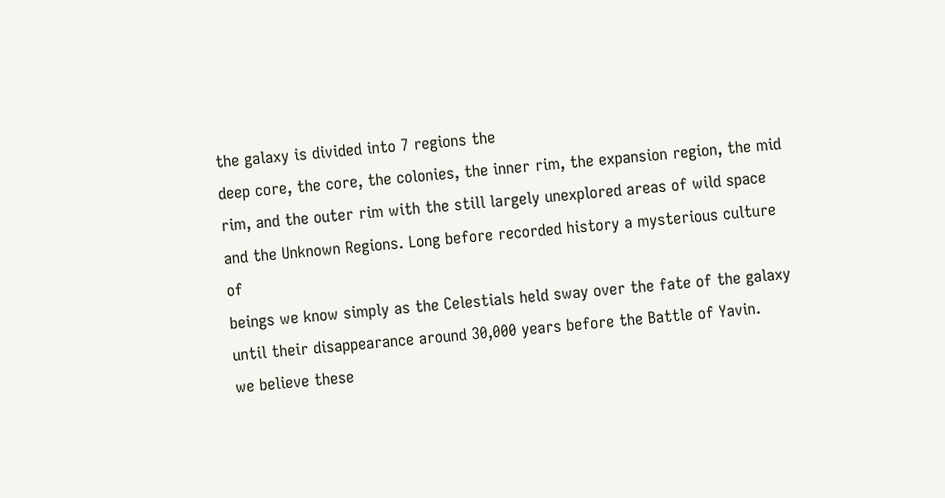the galaxy is divided into 7 regions the
deep core, the core, the colonies, the inner rim, the expansion region, the mid
rim, and the outer rim with the still largely unexplored areas of wild space
and the Unknown Regions. Long before recorded history a mysterious culture of
beings we know simply as the Celestials held sway over the fate of the galaxy
until their disappearance around 30,000 years before the Battle of Yavin.
we believe these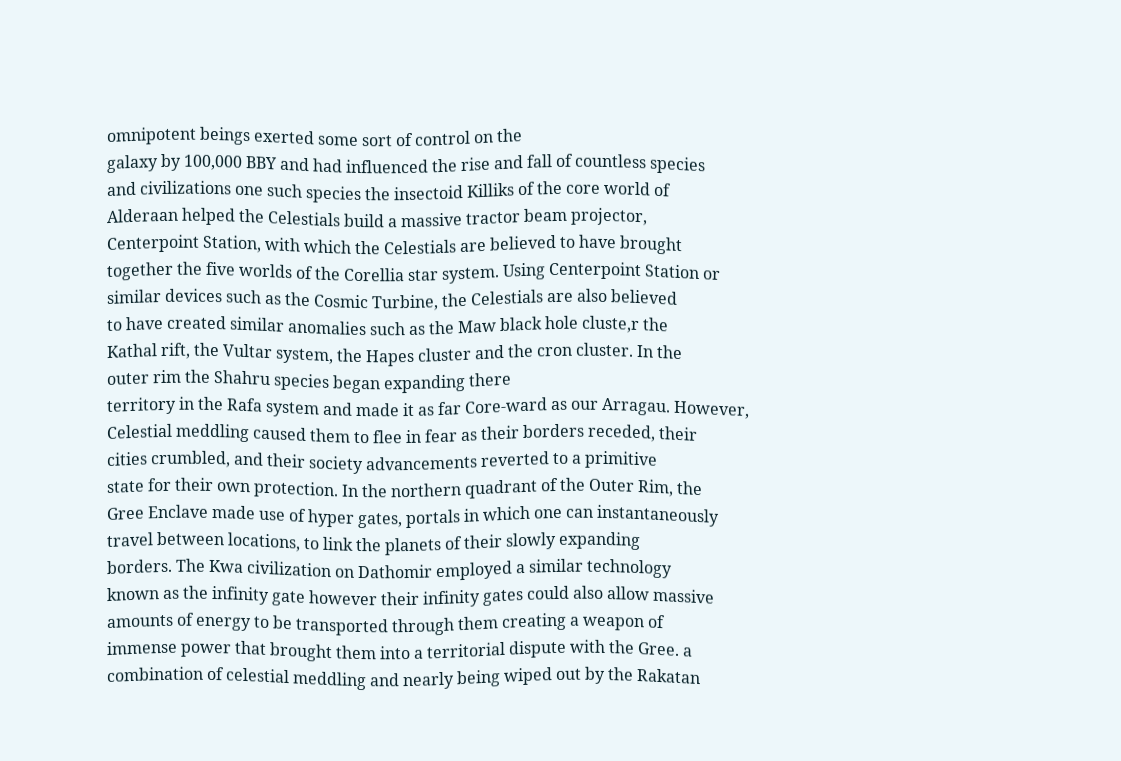omnipotent beings exerted some sort of control on the
galaxy by 100,000 BBY and had influenced the rise and fall of countless species
and civilizations one such species the insectoid Killiks of the core world of
Alderaan helped the Celestials build a massive tractor beam projector,
Centerpoint Station, with which the Celestials are believed to have brought
together the five worlds of the Corellia star system. Using Centerpoint Station or
similar devices such as the Cosmic Turbine, the Celestials are also believed
to have created similar anomalies such as the Maw black hole cluste,r the
Kathal rift, the Vultar system, the Hapes cluster and the cron cluster. In the
outer rim the Shahru species began expanding there
territory in the Rafa system and made it as far Core-ward as our Arragau. However,
Celestial meddling caused them to flee in fear as their borders receded, their
cities crumbled, and their society advancements reverted to a primitive
state for their own protection. In the northern quadrant of the Outer Rim, the
Gree Enclave made use of hyper gates, portals in which one can instantaneously
travel between locations, to link the planets of their slowly expanding
borders. The Kwa civilization on Dathomir employed a similar technology
known as the infinity gate however their infinity gates could also allow massive
amounts of energy to be transported through them creating a weapon of
immense power that brought them into a territorial dispute with the Gree. a
combination of celestial meddling and nearly being wiped out by the Rakatan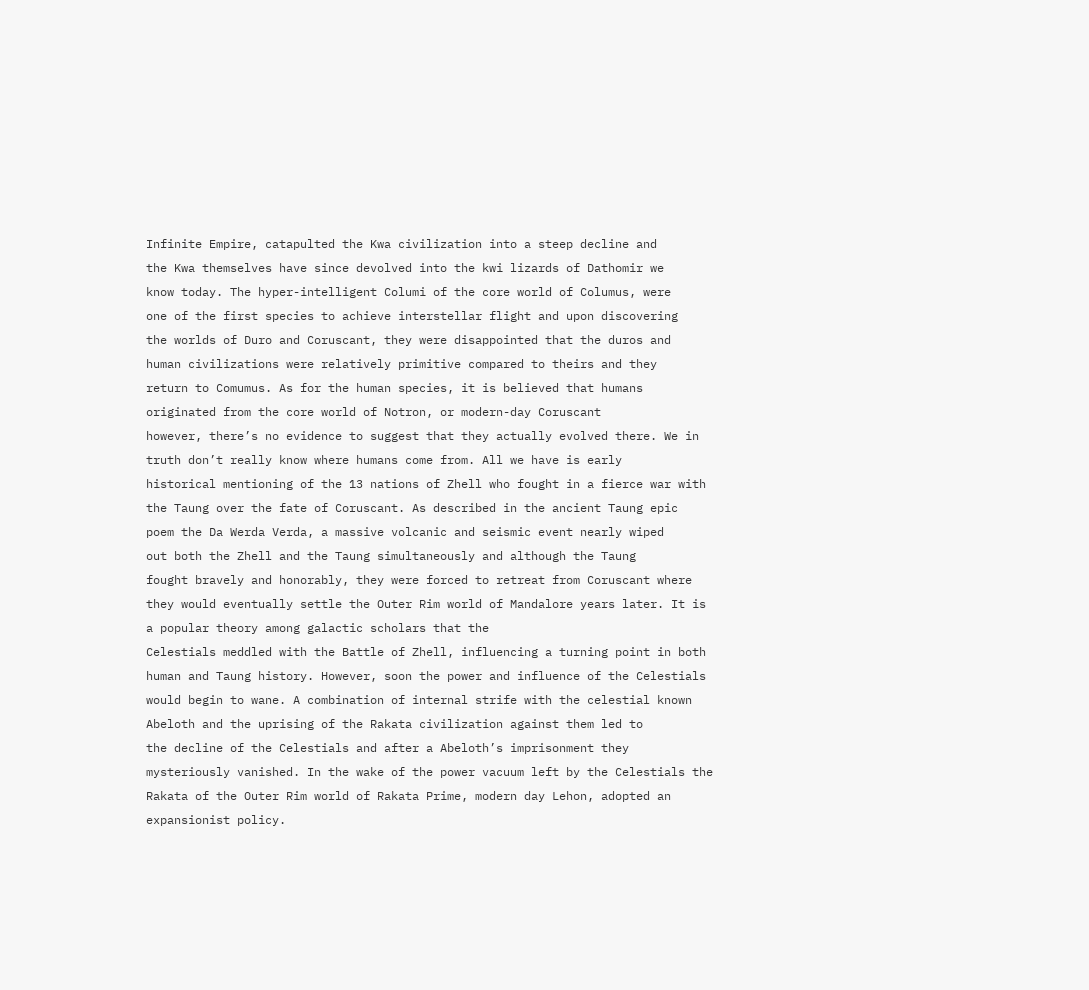Infinite Empire, catapulted the Kwa civilization into a steep decline and
the Kwa themselves have since devolved into the kwi lizards of Dathomir we
know today. The hyper-intelligent Columi of the core world of Columus, were
one of the first species to achieve interstellar flight and upon discovering
the worlds of Duro and Coruscant, they were disappointed that the duros and
human civilizations were relatively primitive compared to theirs and they
return to Comumus. As for the human species, it is believed that humans
originated from the core world of Notron, or modern-day Coruscant
however, there’s no evidence to suggest that they actually evolved there. We in
truth don’t really know where humans come from. All we have is early
historical mentioning of the 13 nations of Zhell who fought in a fierce war with
the Taung over the fate of Coruscant. As described in the ancient Taung epic
poem the Da Werda Verda, a massive volcanic and seismic event nearly wiped
out both the Zhell and the Taung simultaneously and although the Taung
fought bravely and honorably, they were forced to retreat from Coruscant where
they would eventually settle the Outer Rim world of Mandalore years later. It is
a popular theory among galactic scholars that the
Celestials meddled with the Battle of Zhell, influencing a turning point in both
human and Taung history. However, soon the power and influence of the Celestials
would begin to wane. A combination of internal strife with the celestial known
Abeloth and the uprising of the Rakata civilization against them led to
the decline of the Celestials and after a Abeloth’s imprisonment they
mysteriously vanished. In the wake of the power vacuum left by the Celestials the
Rakata of the Outer Rim world of Rakata Prime, modern day Lehon, adopted an
expansionist policy.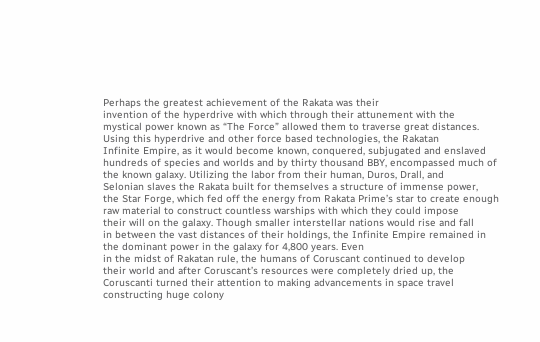Perhaps the greatest achievement of the Rakata was their
invention of the hyperdrive with which through their attunement with the
mystical power known as “The Force” allowed them to traverse great distances.
Using this hyperdrive and other force based technologies, the Rakatan
Infinite Empire, as it would become known, conquered, subjugated and enslaved
hundreds of species and worlds and by thirty thousand BBY, encompassed much of
the known galaxy. Utilizing the labor from their human, Duros, Drall, and
Selonian slaves the Rakata built for themselves a structure of immense power,
the Star Forge, which fed off the energy from Rakata Prime’s star to create enough
raw material to construct countless warships with which they could impose
their will on the galaxy. Though smaller interstellar nations would rise and fall
in between the vast distances of their holdings, the Infinite Empire remained in
the dominant power in the galaxy for 4,800 years. Even
in the midst of Rakatan rule, the humans of Coruscant continued to develop
their world and after Coruscant’s resources were completely dried up, the
Coruscanti turned their attention to making advancements in space travel
constructing huge colony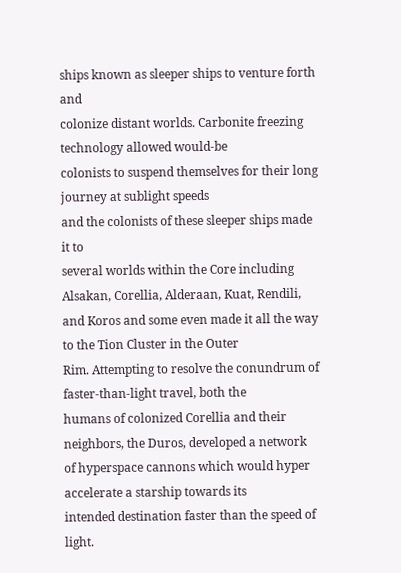ships known as sleeper ships to venture forth and
colonize distant worlds. Carbonite freezing technology allowed would-be
colonists to suspend themselves for their long journey at sublight speeds
and the colonists of these sleeper ships made it to
several worlds within the Core including Alsakan, Corellia, Alderaan, Kuat, Rendili,
and Koros and some even made it all the way to the Tion Cluster in the Outer
Rim. Attempting to resolve the conundrum of faster-than-light travel, both the
humans of colonized Corellia and their neighbors, the Duros, developed a network
of hyperspace cannons which would hyper accelerate a starship towards its
intended destination faster than the speed of light.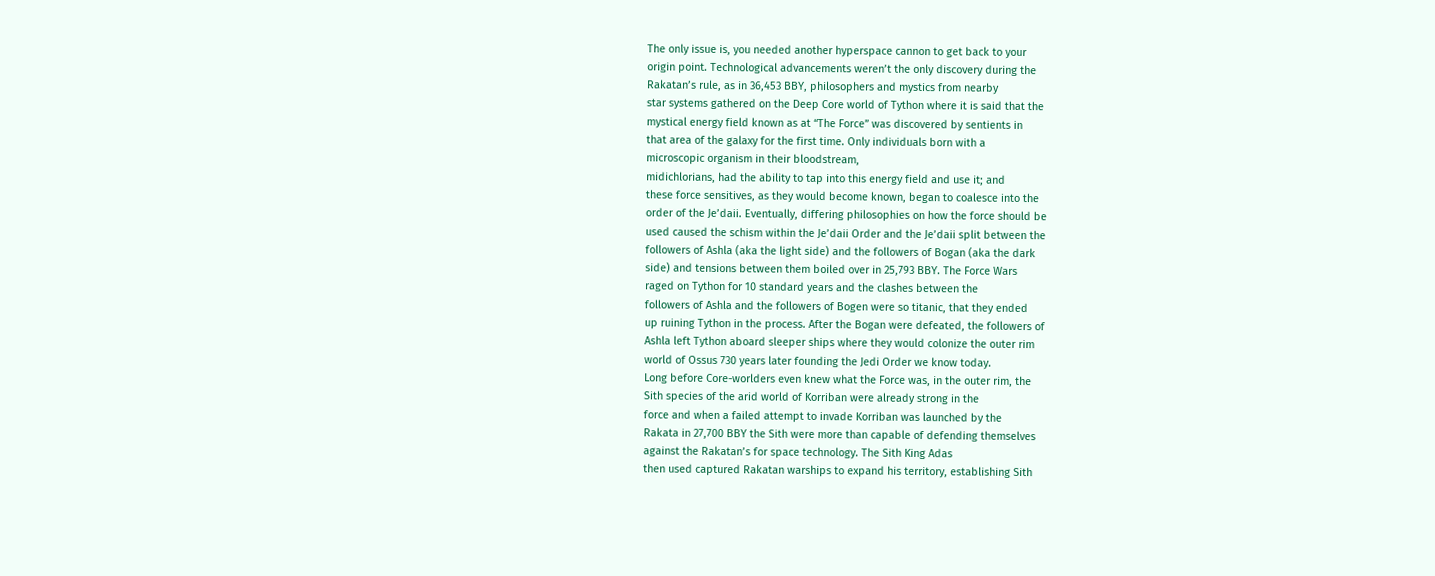The only issue is, you needed another hyperspace cannon to get back to your
origin point. Technological advancements weren’t the only discovery during the
Rakatan’s rule, as in 36,453 BBY, philosophers and mystics from nearby
star systems gathered on the Deep Core world of Tython where it is said that the
mystical energy field known as at “The Force” was discovered by sentients in
that area of the galaxy for the first time. Only individuals born with a
microscopic organism in their bloodstream,
midichlorians, had the ability to tap into this energy field and use it; and
these force sensitives, as they would become known, began to coalesce into the
order of the Je’daii. Eventually, differing philosophies on how the force should be
used caused the schism within the Je’daii Order and the Je’daii split between the
followers of Ashla (aka the light side) and the followers of Bogan (aka the dark
side) and tensions between them boiled over in 25,793 BBY. The Force Wars
raged on Tython for 10 standard years and the clashes between the
followers of Ashla and the followers of Bogen were so titanic, that they ended
up ruining Tython in the process. After the Bogan were defeated, the followers of
Ashla left Tython aboard sleeper ships where they would colonize the outer rim
world of Ossus 730 years later founding the Jedi Order we know today.
Long before Core-worlders even knew what the Force was, in the outer rim, the
Sith species of the arid world of Korriban were already strong in the
force and when a failed attempt to invade Korriban was launched by the
Rakata in 27,700 BBY the Sith were more than capable of defending themselves
against the Rakatan’s for space technology. The Sith King Adas
then used captured Rakatan warships to expand his territory, establishing Sith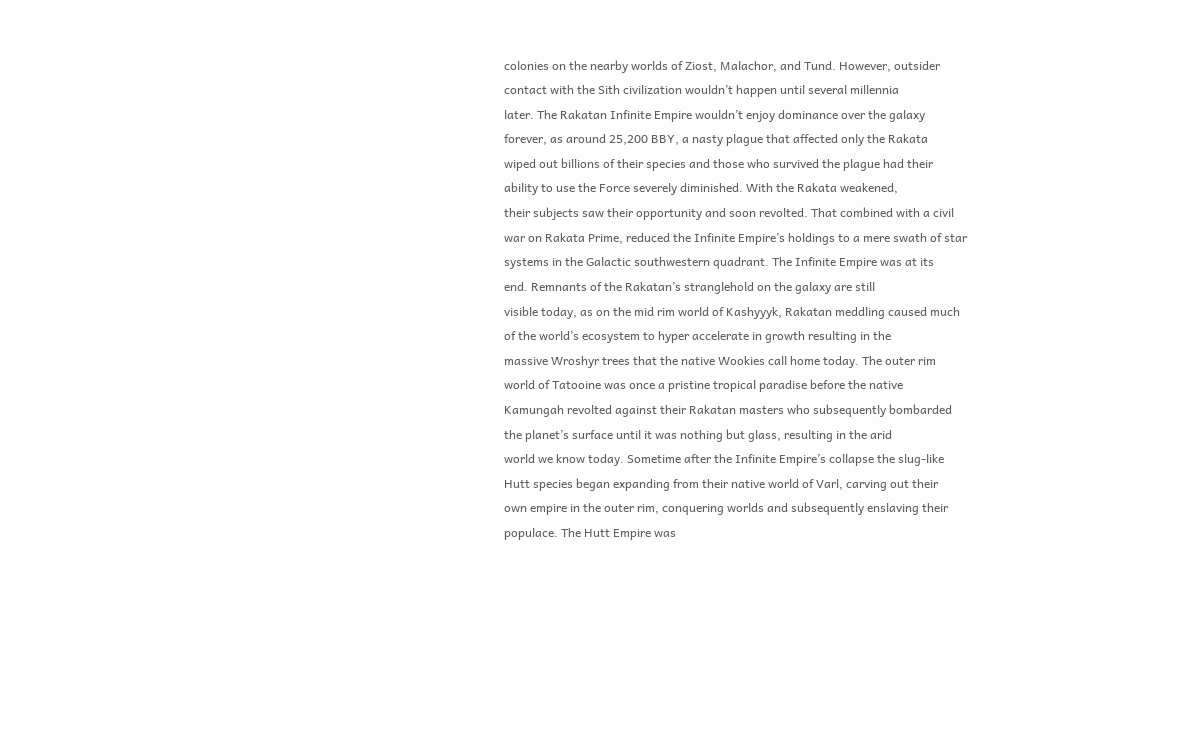colonies on the nearby worlds of Ziost, Malachor, and Tund. However, outsider
contact with the Sith civilization wouldn’t happen until several millennia
later. The Rakatan Infinite Empire wouldn’t enjoy dominance over the galaxy
forever, as around 25,200 BBY, a nasty plague that affected only the Rakata
wiped out billions of their species and those who survived the plague had their
ability to use the Force severely diminished. With the Rakata weakened,
their subjects saw their opportunity and soon revolted. That combined with a civil
war on Rakata Prime, reduced the Infinite Empire’s holdings to a mere swath of star
systems in the Galactic southwestern quadrant. The Infinite Empire was at its
end. Remnants of the Rakatan’s stranglehold on the galaxy are still
visible today, as on the mid rim world of Kashyyyk, Rakatan meddling caused much
of the world’s ecosystem to hyper accelerate in growth resulting in the
massive Wroshyr trees that the native Wookies call home today. The outer rim
world of Tatooine was once a pristine tropical paradise before the native
Kamungah revolted against their Rakatan masters who subsequently bombarded
the planet’s surface until it was nothing but glass, resulting in the arid
world we know today. Sometime after the Infinite Empire’s collapse the slug-like
Hutt species began expanding from their native world of Varl, carving out their
own empire in the outer rim, conquering worlds and subsequently enslaving their
populace. The Hutt Empire was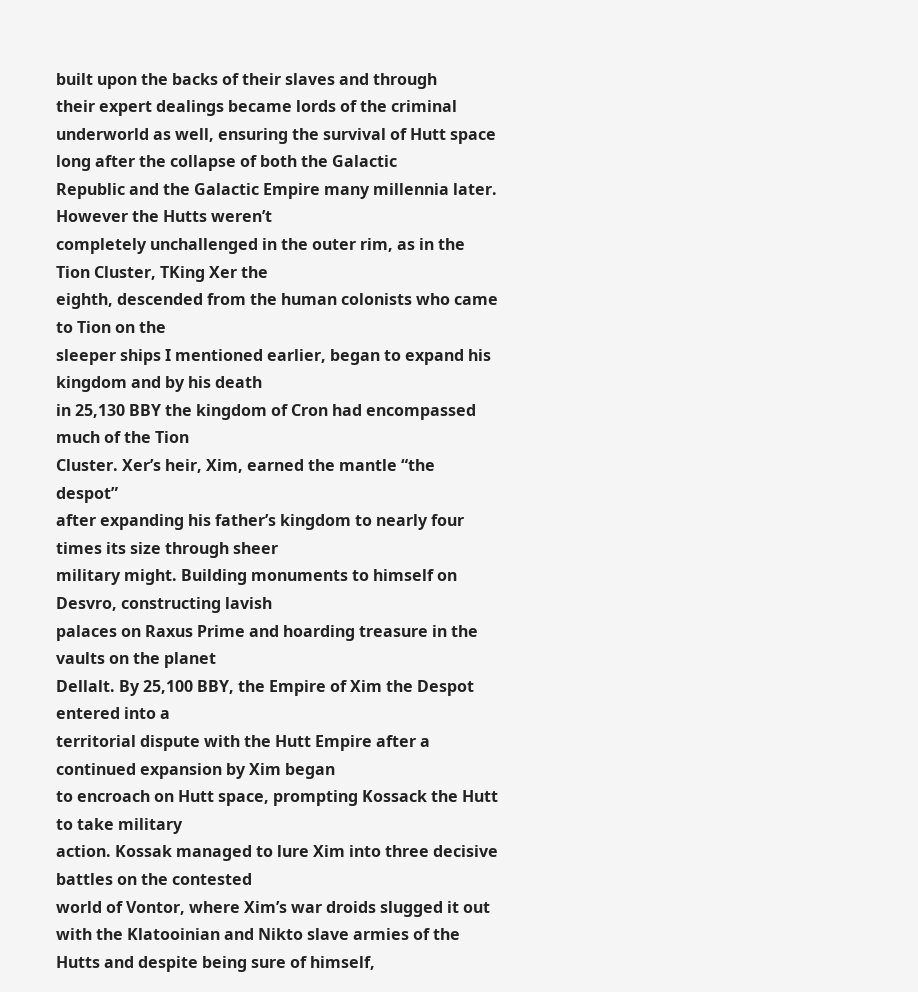built upon the backs of their slaves and through
their expert dealings became lords of the criminal underworld as well, ensuring the survival of Hutt space long after the collapse of both the Galactic
Republic and the Galactic Empire many millennia later. However the Hutts weren’t
completely unchallenged in the outer rim, as in the Tion Cluster, TKing Xer the
eighth, descended from the human colonists who came to Tion on the
sleeper ships I mentioned earlier, began to expand his kingdom and by his death
in 25,130 BBY the kingdom of Cron had encompassed much of the Tion
Cluster. Xer’s heir, Xim, earned the mantle “the despot”
after expanding his father’s kingdom to nearly four times its size through sheer
military might. Building monuments to himself on Desvro, constructing lavish
palaces on Raxus Prime and hoarding treasure in the vaults on the planet
Dellalt. By 25,100 BBY, the Empire of Xim the Despot entered into a
territorial dispute with the Hutt Empire after a continued expansion by Xim began
to encroach on Hutt space, prompting Kossack the Hutt to take military
action. Kossak managed to lure Xim into three decisive battles on the contested
world of Vontor, where Xim’s war droids slugged it out with the Klatooinian and Nikto slave armies of the Hutts and despite being sure of himself,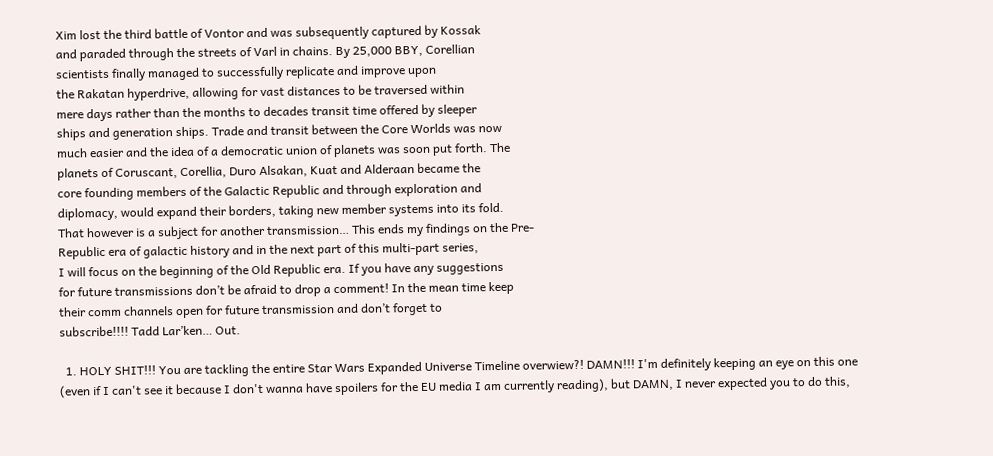Xim lost the third battle of Vontor and was subsequently captured by Kossak
and paraded through the streets of Varl in chains. By 25,000 BBY, Corellian
scientists finally managed to successfully replicate and improve upon
the Rakatan hyperdrive, allowing for vast distances to be traversed within
mere days rather than the months to decades transit time offered by sleeper
ships and generation ships. Trade and transit between the Core Worlds was now
much easier and the idea of a democratic union of planets was soon put forth. The
planets of Coruscant, Corellia, Duro Alsakan, Kuat and Alderaan became the
core founding members of the Galactic Republic and through exploration and
diplomacy, would expand their borders, taking new member systems into its fold.
That however is a subject for another transmission… This ends my findings on the Pre-
Republic era of galactic history and in the next part of this multi-part series,
I will focus on the beginning of the Old Republic era. If you have any suggestions
for future transmissions don’t be afraid to drop a comment! In the mean time keep
their comm channels open for future transmission and don’t forget to
subscribe!!!! Tadd Lar’ken… Out.

  1. HOLY SHIT!!! You are tackling the entire Star Wars Expanded Universe Timeline overwiew?! DAMN!!! I'm definitely keeping an eye on this one (even if I can't see it because I don't wanna have spoilers for the EU media I am currently reading), but DAMN, I never expected you to do this,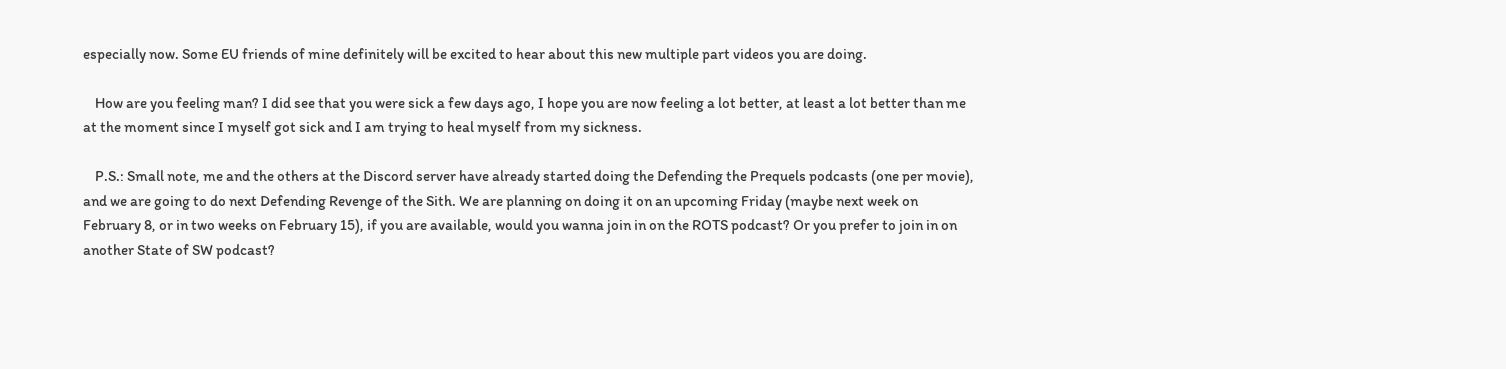especially now. Some EU friends of mine definitely will be excited to hear about this new multiple part videos you are doing.

    How are you feeling man? I did see that you were sick a few days ago, I hope you are now feeling a lot better, at least a lot better than me at the moment since I myself got sick and I am trying to heal myself from my sickness.

    P.S.: Small note, me and the others at the Discord server have already started doing the Defending the Prequels podcasts (one per movie), and we are going to do next Defending Revenge of the Sith. We are planning on doing it on an upcoming Friday (maybe next week on February 8, or in two weeks on February 15), if you are available, would you wanna join in on the ROTS podcast? Or you prefer to join in on another State of SW podcast?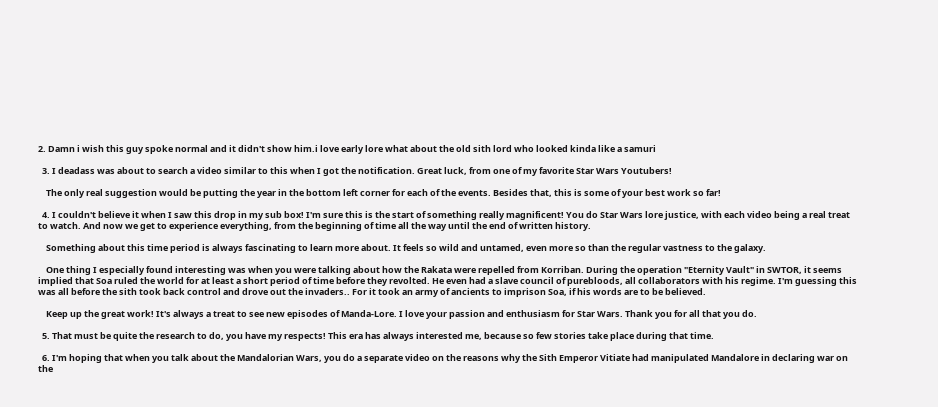2. Damn i wish this guy spoke normal and it didn't show him.i love early lore what about the old sith lord who looked kinda like a samuri

  3. I deadass was about to search a video similar to this when I got the notification. Great luck, from one of my favorite Star Wars Youtubers!

    The only real suggestion would be putting the year in the bottom left corner for each of the events. Besides that, this is some of your best work so far!

  4. I couldn't believe it when I saw this drop in my sub box! I'm sure this is the start of something really magnificent! You do Star Wars lore justice, with each video being a real treat to watch. And now we get to experience everything, from the beginning of time all the way until the end of written history.

    Something about this time period is always fascinating to learn more about. It feels so wild and untamed, even more so than the regular vastness to the galaxy.

    One thing I especially found interesting was when you were talking about how the Rakata were repelled from Korriban. During the operation "Eternity Vault" in SWTOR, it seems implied that Soa ruled the world for at least a short period of time before they revolted. He even had a slave council of purebloods, all collaborators with his regime. I'm guessing this was all before the sith took back control and drove out the invaders.. For it took an army of ancients to imprison Soa, if his words are to be believed.

    Keep up the great work! It's always a treat to see new episodes of Manda-Lore. I love your passion and enthusiasm for Star Wars. Thank you for all that you do.

  5. That must be quite the research to do, you have my respects! This era has always interested me, because so few stories take place during that time.

  6. I'm hoping that when you talk about the Mandalorian Wars, you do a separate video on the reasons why the Sith Emperor Vitiate had manipulated Mandalore in declaring war on the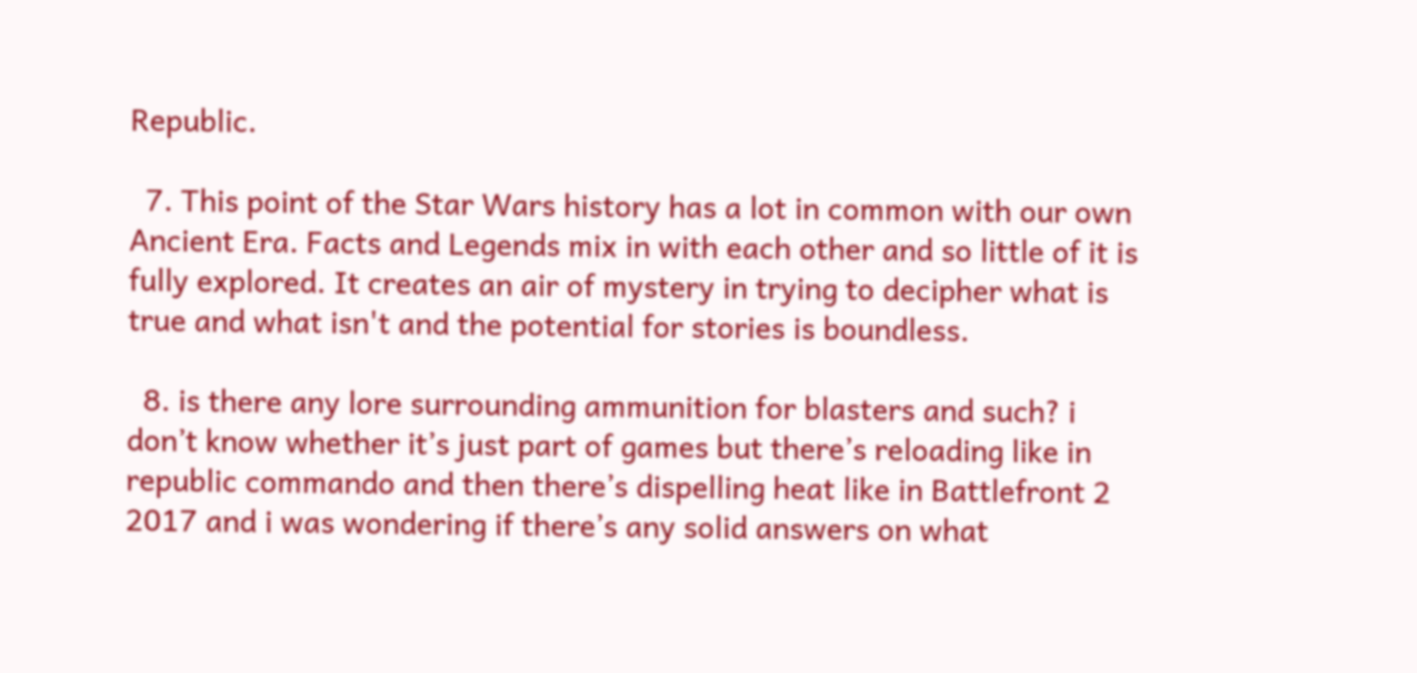Republic.

  7. This point of the Star Wars history has a lot in common with our own Ancient Era. Facts and Legends mix in with each other and so little of it is fully explored. It creates an air of mystery in trying to decipher what is true and what isn't and the potential for stories is boundless.

  8. is there any lore surrounding ammunition for blasters and such? i don’t know whether it’s just part of games but there’s reloading like in republic commando and then there’s dispelling heat like in Battlefront 2 2017 and i was wondering if there’s any solid answers on what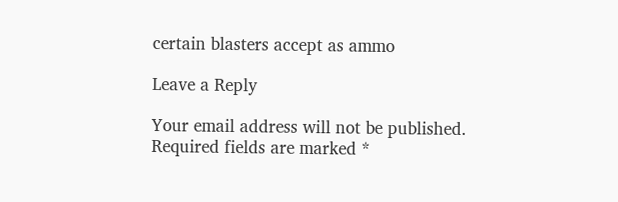certain blasters accept as ammo

Leave a Reply

Your email address will not be published. Required fields are marked *